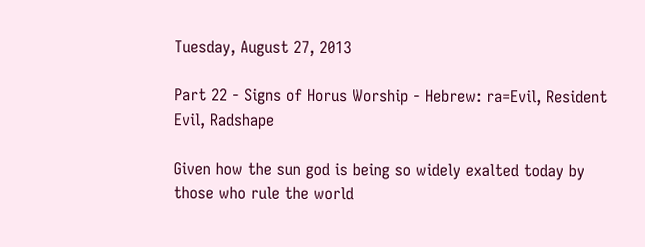Tuesday, August 27, 2013

Part 22 - Signs of Horus Worship - Hebrew: ra=Evil, Resident Evil, Radshape

Given how the sun god is being so widely exalted today by those who rule the world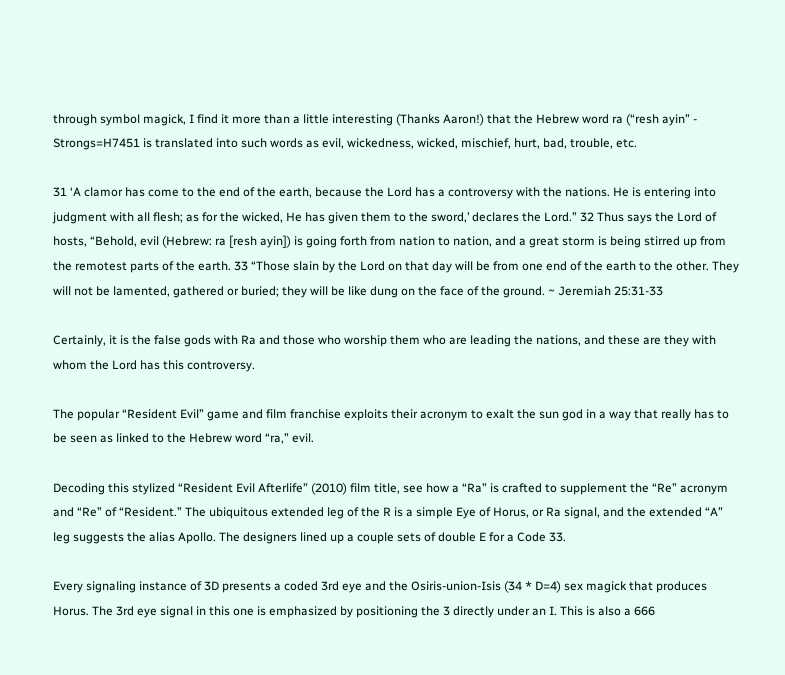through symbol magick, I find it more than a little interesting (Thanks Aaron!) that the Hebrew word ra (“resh ayin” - Strongs=H7451 is translated into such words as evil, wickedness, wicked, mischief, hurt, bad, trouble, etc.

31 ‘A clamor has come to the end of the earth, because the Lord has a controversy with the nations. He is entering into judgment with all flesh; as for the wicked, He has given them to the sword,’ declares the Lord.” 32 Thus says the Lord of hosts, “Behold, evil (Hebrew: ra [resh ayin]) is going forth from nation to nation, and a great storm is being stirred up from the remotest parts of the earth. 33 “Those slain by the Lord on that day will be from one end of the earth to the other. They will not be lamented, gathered or buried; they will be like dung on the face of the ground. ~ Jeremiah 25:31-33

Certainly, it is the false gods with Ra and those who worship them who are leading the nations, and these are they with whom the Lord has this controversy.

The popular “Resident Evil” game and film franchise exploits their acronym to exalt the sun god in a way that really has to be seen as linked to the Hebrew word “ra,” evil.

Decoding this stylized “Resident Evil Afterlife” (2010) film title, see how a “Ra” is crafted to supplement the “Re” acronym and “Re” of “Resident.” The ubiquitous extended leg of the R is a simple Eye of Horus, or Ra signal, and the extended “A” leg suggests the alias Apollo. The designers lined up a couple sets of double E for a Code 33.

Every signaling instance of 3D presents a coded 3rd eye and the Osiris-union-Isis (34 * D=4) sex magick that produces Horus. The 3rd eye signal in this one is emphasized by positioning the 3 directly under an I. This is also a 666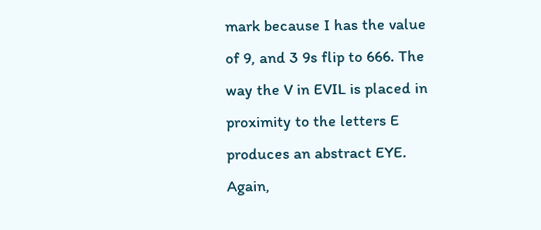mark because I has the value of 9, and 3 9s flip to 666. The way the V in EVIL is placed in proximity to the letters E produces an abstract EYE. Again,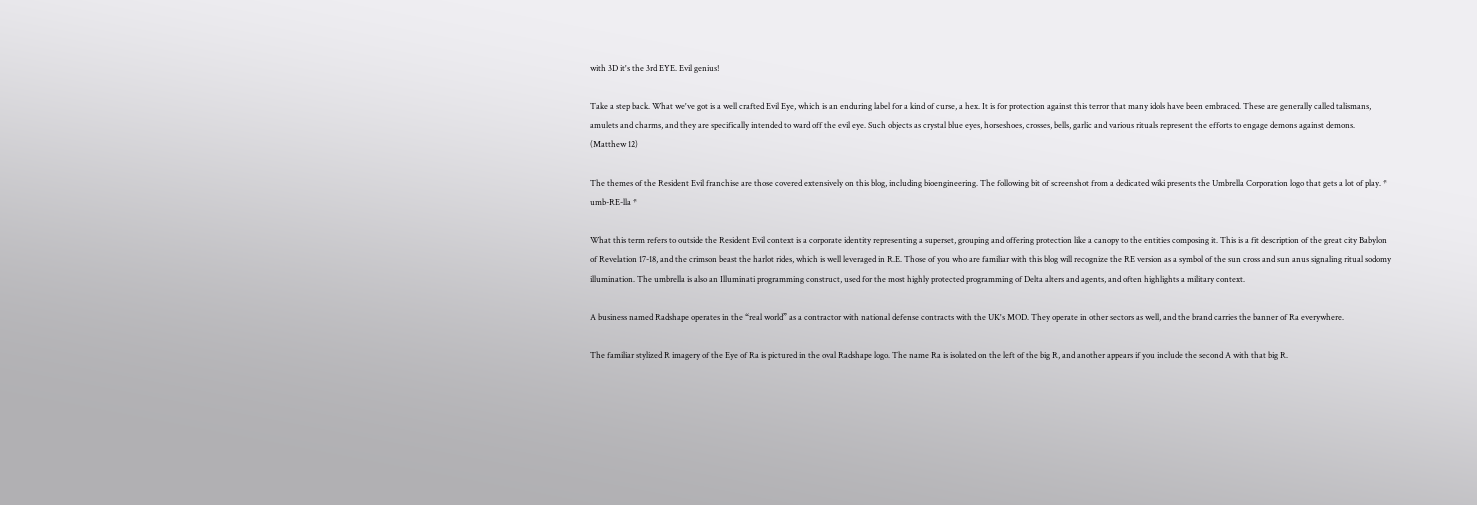with 3D it's the 3rd EYE. Evil genius!

Take a step back. What we've got is a well crafted Evil Eye, which is an enduring label for a kind of curse, a hex. It is for protection against this terror that many idols have been embraced. These are generally called talismans, amulets and charms, and they are specifically intended to ward off the evil eye. Such objects as crystal blue eyes, horseshoes, crosses, bells, garlic and various rituals represent the efforts to engage demons against demons. (Matthew 12)

The themes of the Resident Evil franchise are those covered extensively on this blog, including bioengineering. The following bit of screenshot from a dedicated wiki presents the Umbrella Corporation logo that gets a lot of play. * umb-RE-lla *

What this term refers to outside the Resident Evil context is a corporate identity representing a superset, grouping and offering protection like a canopy to the entities composing it. This is a fit description of the great city Babylon of Revelation 17-18, and the crimson beast the harlot rides, which is well leveraged in R.E. Those of you who are familiar with this blog will recognize the RE version as a symbol of the sun cross and sun anus signaling ritual sodomy illumination. The umbrella is also an Illuminati programming construct, used for the most highly protected programming of Delta alters and agents, and often highlights a military context.

A business named Radshape operates in the “real world” as a contractor with national defense contracts with the UK's MOD. They operate in other sectors as well, and the brand carries the banner of Ra everywhere.

The familiar stylized R imagery of the Eye of Ra is pictured in the oval Radshape logo. The name Ra is isolated on the left of the big R, and another appears if you include the second A with that big R.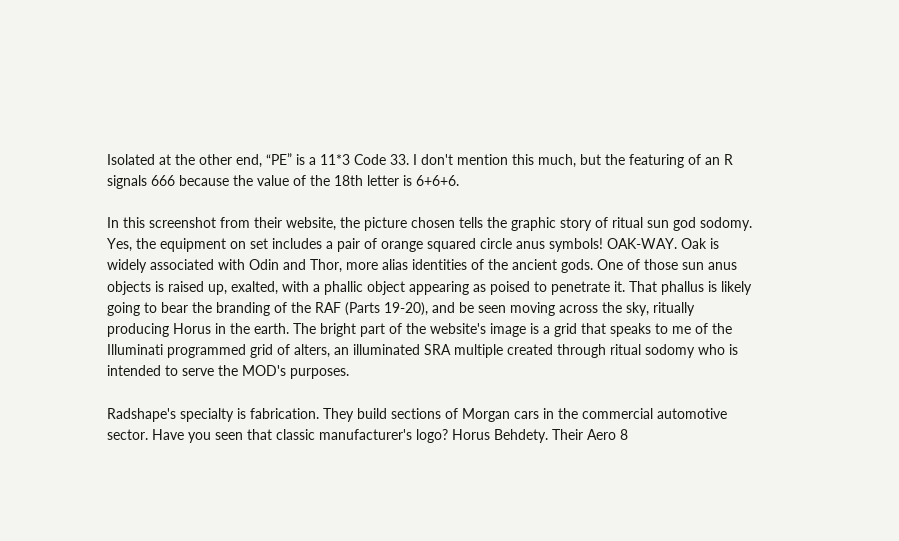Isolated at the other end, “PE” is a 11*3 Code 33. I don't mention this much, but the featuring of an R signals 666 because the value of the 18th letter is 6+6+6.

In this screenshot from their website, the picture chosen tells the graphic story of ritual sun god sodomy. Yes, the equipment on set includes a pair of orange squared circle anus symbols! OAK-WAY. Oak is widely associated with Odin and Thor, more alias identities of the ancient gods. One of those sun anus objects is raised up, exalted, with a phallic object appearing as poised to penetrate it. That phallus is likely going to bear the branding of the RAF (Parts 19-20), and be seen moving across the sky, ritually producing Horus in the earth. The bright part of the website's image is a grid that speaks to me of the Illuminati programmed grid of alters, an illuminated SRA multiple created through ritual sodomy who is intended to serve the MOD's purposes.

Radshape's specialty is fabrication. They build sections of Morgan cars in the commercial automotive sector. Have you seen that classic manufacturer's logo? Horus Behdety. Their Aero 8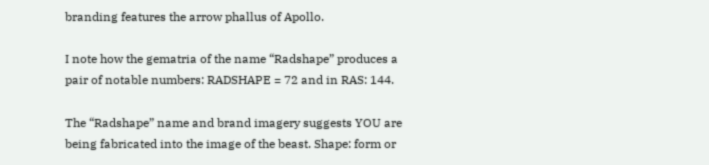branding features the arrow phallus of Apollo.

I note how the gematria of the name “Radshape” produces a pair of notable numbers: RADSHAPE = 72 and in RAS: 144.

The “Radshape” name and brand imagery suggests YOU are being fabricated into the image of the beast. Shape: form or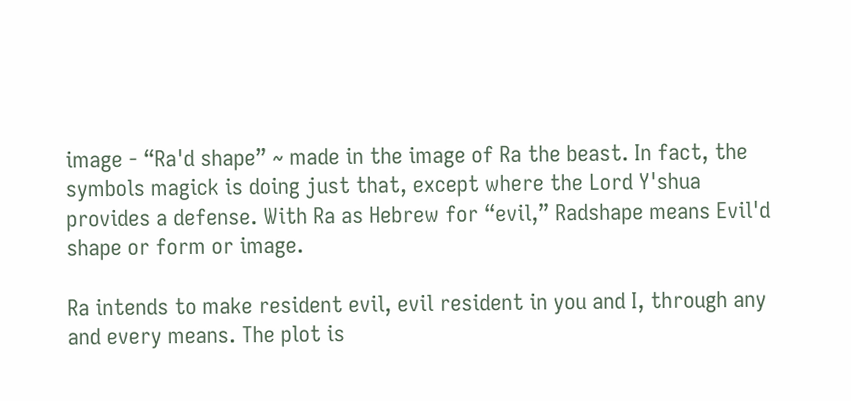image - “Ra'd shape” ~ made in the image of Ra the beast. In fact, the symbols magick is doing just that, except where the Lord Y'shua provides a defense. With Ra as Hebrew for “evil,” Radshape means Evil'd shape or form or image.

Ra intends to make resident evil, evil resident in you and I, through any and every means. The plot is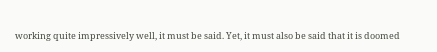working quite impressively well, it must be said. Yet, it must also be said that it is doomed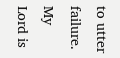to utter failure. My Lord is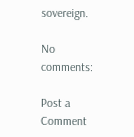sovereign.

No comments:

Post a Comment